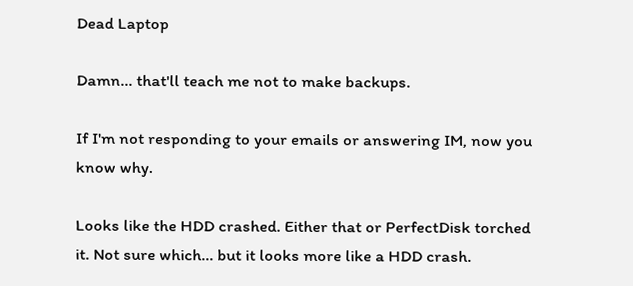Dead Laptop

Damn... that'll teach me not to make backups.

If I'm not responding to your emails or answering IM, now you know why.

Looks like the HDD crashed. Either that or PerfectDisk torched it. Not sure which... but it looks more like a HDD crash.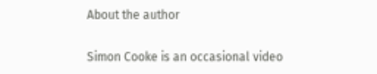About the author

Simon Cooke is an occasional video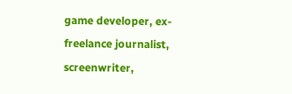game developer, ex-freelance journalist, screenwriter,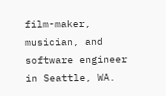film-maker, musician, and software engineer in Seattle, WA.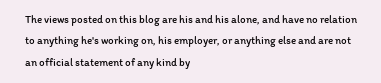The views posted on this blog are his and his alone, and have no relation to anything he's working on, his employer, or anything else and are not an official statement of any kind by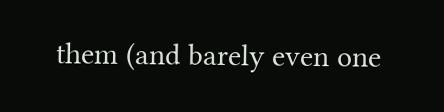them (and barely even one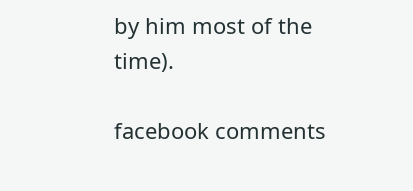by him most of the time).

facebook comments